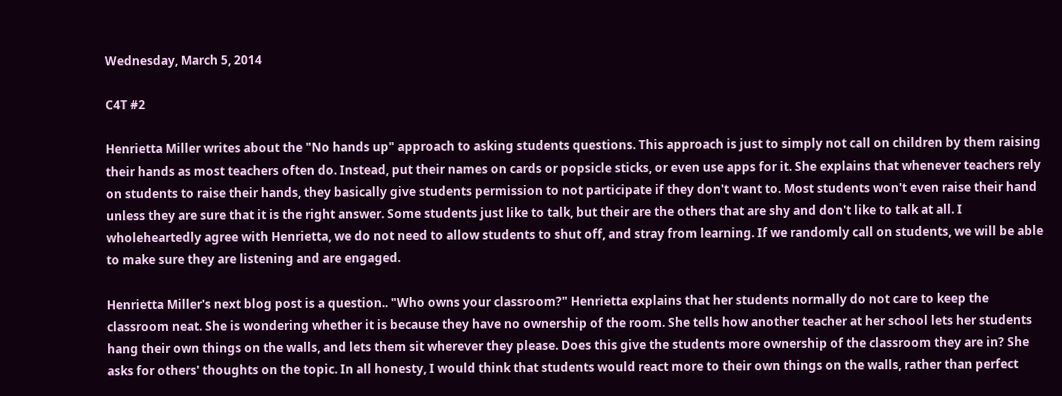Wednesday, March 5, 2014

C4T #2

Henrietta Miller writes about the "No hands up" approach to asking students questions. This approach is just to simply not call on children by them raising their hands as most teachers often do. Instead, put their names on cards or popsicle sticks, or even use apps for it. She explains that whenever teachers rely on students to raise their hands, they basically give students permission to not participate if they don't want to. Most students won't even raise their hand unless they are sure that it is the right answer. Some students just like to talk, but their are the others that are shy and don't like to talk at all. I wholeheartedly agree with Henrietta, we do not need to allow students to shut off, and stray from learning. If we randomly call on students, we will be able to make sure they are listening and are engaged.

Henrietta Miller's next blog post is a question.. "Who owns your classroom?" Henrietta explains that her students normally do not care to keep the classroom neat. She is wondering whether it is because they have no ownership of the room. She tells how another teacher at her school lets her students hang their own things on the walls, and lets them sit wherever they please. Does this give the students more ownership of the classroom they are in? She asks for others' thoughts on the topic. In all honesty, I would think that students would react more to their own things on the walls, rather than perfect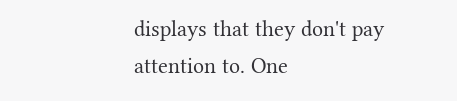displays that they don't pay attention to. One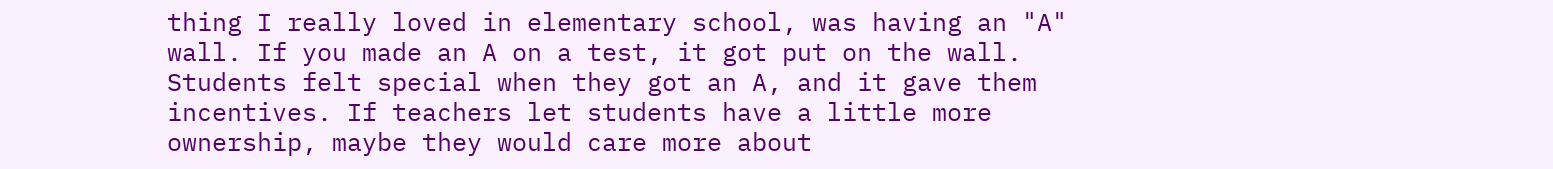thing I really loved in elementary school, was having an "A" wall. If you made an A on a test, it got put on the wall. Students felt special when they got an A, and it gave them incentives. If teachers let students have a little more ownership, maybe they would care more about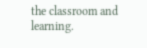the classroom and learning.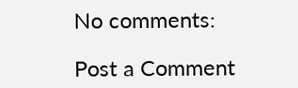No comments:

Post a Comment